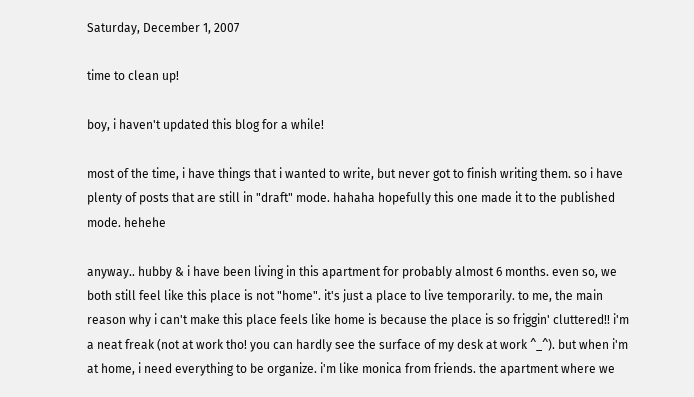Saturday, December 1, 2007

time to clean up!

boy, i haven't updated this blog for a while!

most of the time, i have things that i wanted to write, but never got to finish writing them. so i have plenty of posts that are still in "draft" mode. hahaha hopefully this one made it to the published mode. hehehe

anyway.. hubby & i have been living in this apartment for probably almost 6 months. even so, we both still feel like this place is not "home". it's just a place to live temporarily. to me, the main reason why i can't make this place feels like home is because the place is so friggin' cluttered!! i'm a neat freak (not at work tho! you can hardly see the surface of my desk at work ^_^). but when i'm at home, i need everything to be organize. i'm like monica from friends. the apartment where we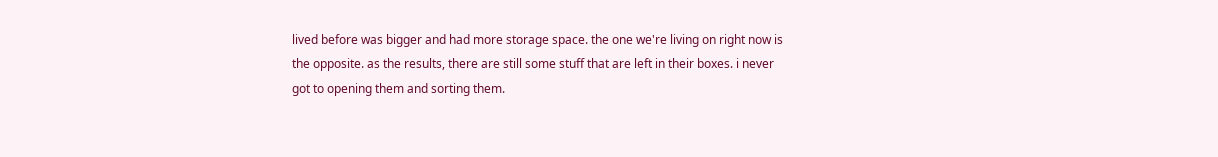lived before was bigger and had more storage space. the one we're living on right now is the opposite. as the results, there are still some stuff that are left in their boxes. i never got to opening them and sorting them.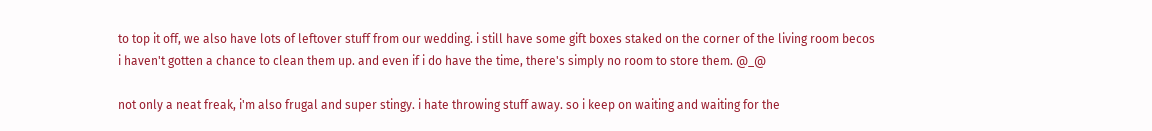to top it off, we also have lots of leftover stuff from our wedding. i still have some gift boxes staked on the corner of the living room becos i haven't gotten a chance to clean them up. and even if i do have the time, there's simply no room to store them. @_@

not only a neat freak, i'm also frugal and super stingy. i hate throwing stuff away. so i keep on waiting and waiting for the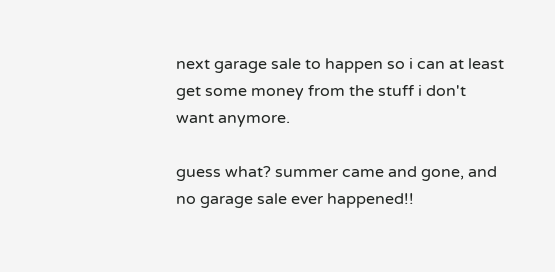next garage sale to happen so i can at least get some money from the stuff i don't want anymore.

guess what? summer came and gone, and no garage sale ever happened!!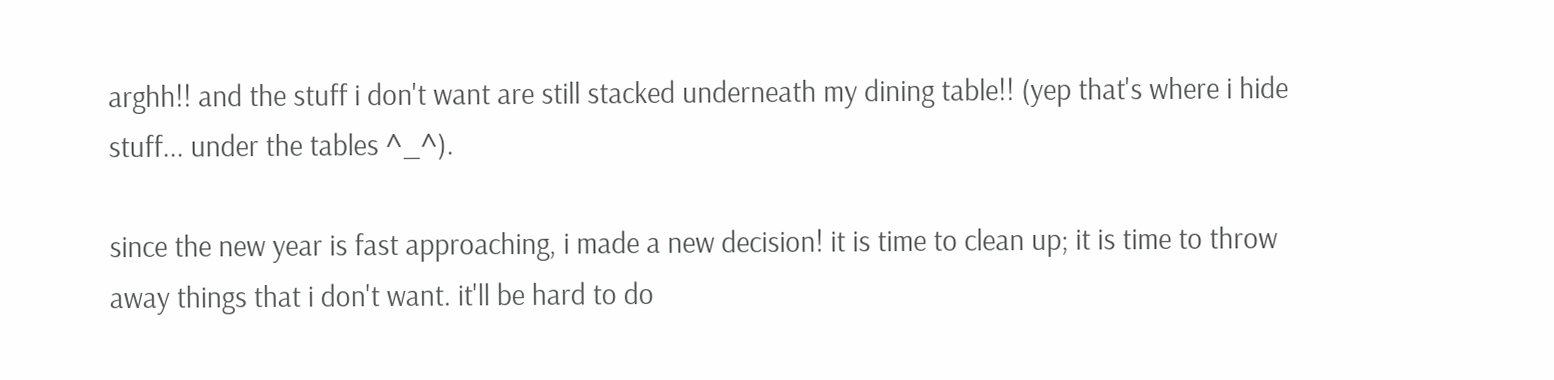arghh!! and the stuff i don't want are still stacked underneath my dining table!! (yep that's where i hide stuff... under the tables ^_^).

since the new year is fast approaching, i made a new decision! it is time to clean up; it is time to throw away things that i don't want. it'll be hard to do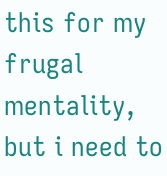this for my frugal mentality, but i need to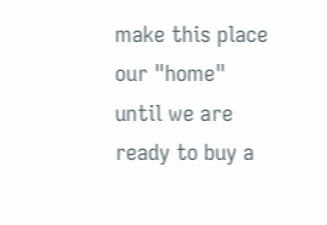make this place our "home" until we are ready to buy a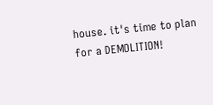house. it's time to plan for a DEMOLITION!